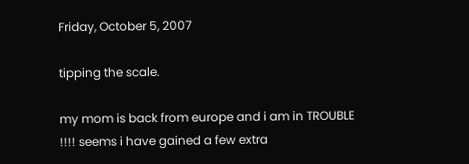Friday, October 5, 2007

tipping the scale.

my mom is back from europe and i am in TROUBLE !!!! seems i have gained a few extra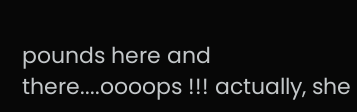pounds here and there....oooops !!! actually, she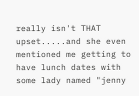really isn't THAT upset.....and she even mentioned me getting to have lunch dates with some lady named "jenny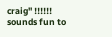craig" !!!!!! sounds fun to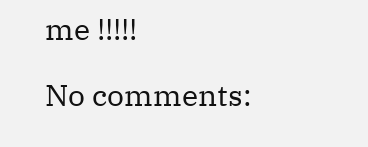me !!!!!

No comments: